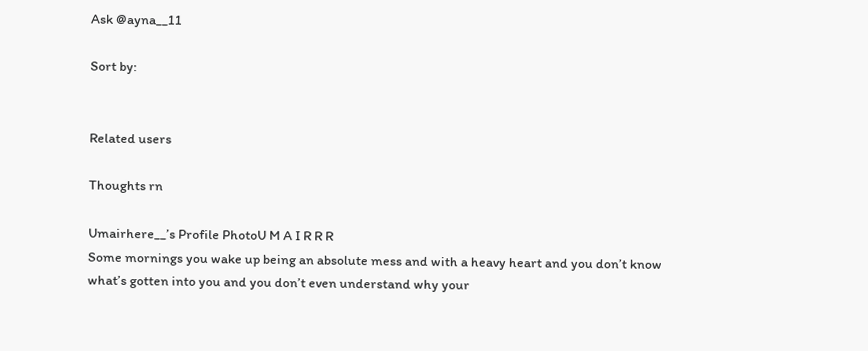Ask @ayna__11

Sort by:


Related users

Thoughts rn

Umairhere__’s Profile PhotoU M A I R R R
Some mornings you wake up being an absolute mess and with a heavy heart and you don’t know what’s gotten into you and you don’t even understand why your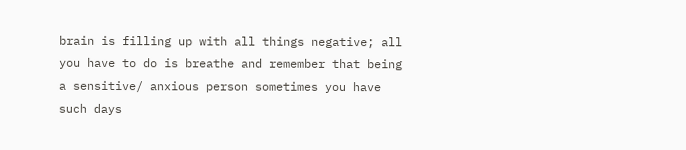brain is filling up with all things negative; all you have to do is breathe and remember that being a sensitive/ anxious person sometimes you have such days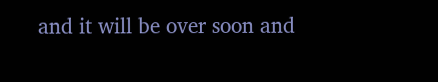and it will be over soon and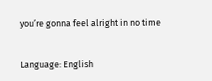you’re gonna feel alright in no time


Language: English